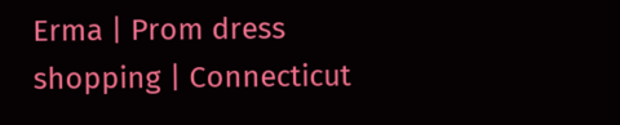Erma | Prom dress shopping | Connecticut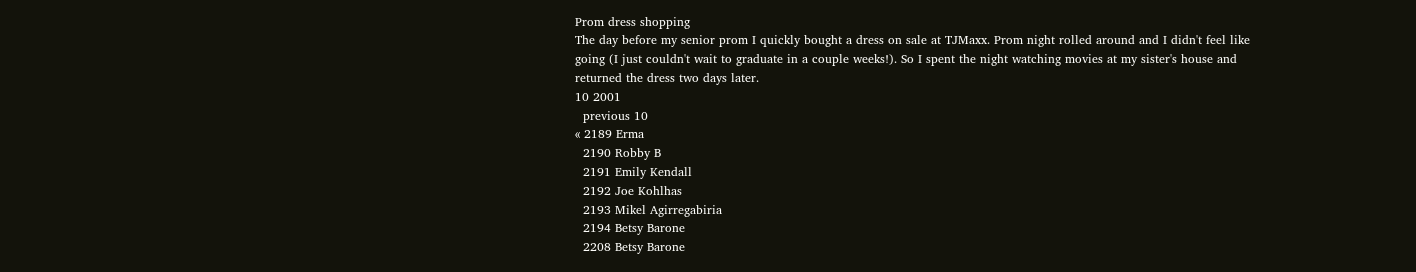Prom dress shopping
The day before my senior prom I quickly bought a dress on sale at TJMaxx. Prom night rolled around and I didn't feel like going (I just couldn't wait to graduate in a couple weeks!). So I spent the night watching movies at my sister's house and returned the dress two days later.
10 2001
  previous 10
« 2189 Erma
  2190 Robby B
  2191 Emily Kendall
  2192 Joe Kohlhas
  2193 Mikel Agirregabiria
  2194 Betsy Barone
  2208 Betsy Barone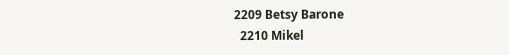2209 Betsy Barone
  2210 Mikel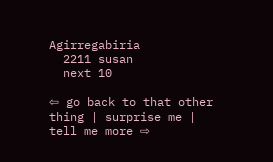Agirregabiria
  2211 susan
  next 10

⇦ go back to that other thing | surprise me | tell me more ⇨